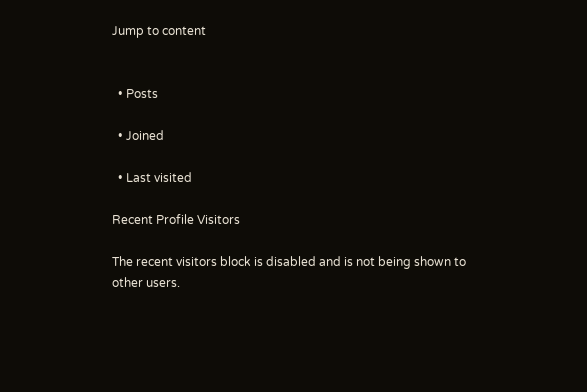Jump to content


  • Posts

  • Joined

  • Last visited

Recent Profile Visitors

The recent visitors block is disabled and is not being shown to other users.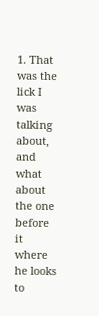1. That was the lick I was talking about, and what about the one before it where he looks to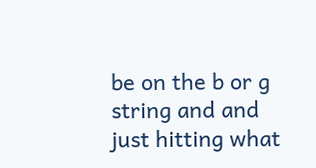be on the b or g string and and just hitting what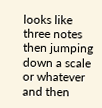looks like three notes then jumping down a scale or whatever and then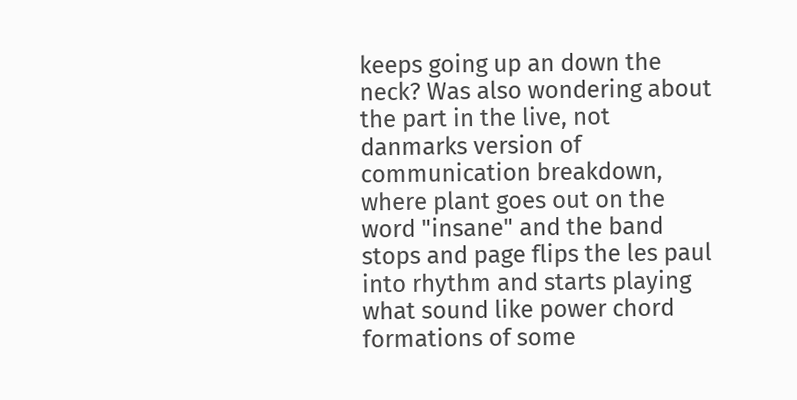keeps going up an down the neck? Was also wondering about the part in the live, not danmarks version of communication breakdown, where plant goes out on the word "insane" and the band stops and page flips the les paul into rhythm and starts playing what sound like power chord formations of some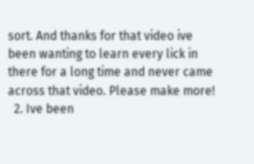sort. And thanks for that video ive been wanting to learn every lick in there for a long time and never came across that video. Please make more!
  2. Ive been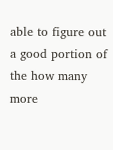able to figure out a good portion of the how many more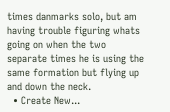times danmarks solo, but am having trouble figuring whats going on when the two separate times he is using the same formation but flying up and down the neck.
  • Create New...